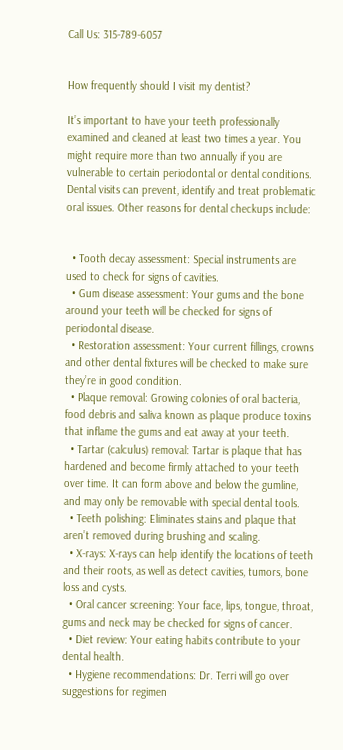Call Us: 315-789-6057


How frequently should I visit my dentist?

It’s important to have your teeth professionally examined and cleaned at least two times a year. You might require more than two annually if you are vulnerable to certain periodontal or dental conditions. Dental visits can prevent, identify and treat problematic oral issues. Other reasons for dental checkups include:


  • Tooth decay assessment: Special instruments are used to check for signs of cavities.
  • Gum disease assessment: Your gums and the bone around your teeth will be checked for signs of periodontal disease.
  • Restoration assessment: Your current fillings, crowns and other dental fixtures will be checked to make sure they’re in good condition.
  • Plaque removal: Growing colonies of oral bacteria, food debris and saliva known as plaque produce toxins that inflame the gums and eat away at your teeth.
  • Tartar (calculus) removal: Tartar is plaque that has hardened and become firmly attached to your teeth over time. It can form above and below the gumline, and may only be removable with special dental tools.
  • Teeth polishing: Eliminates stains and plaque that aren’t removed during brushing and scaling.
  • X-rays: X-rays can help identify the locations of teeth and their roots, as well as detect cavities, tumors, bone loss and cysts.
  • Oral cancer screening: Your face, lips, tongue, throat, gums and neck may be checked for signs of cancer.
  • Diet review: Your eating habits contribute to your dental health.
  • Hygiene recommendations: Dr. Terri will go over suggestions for regimen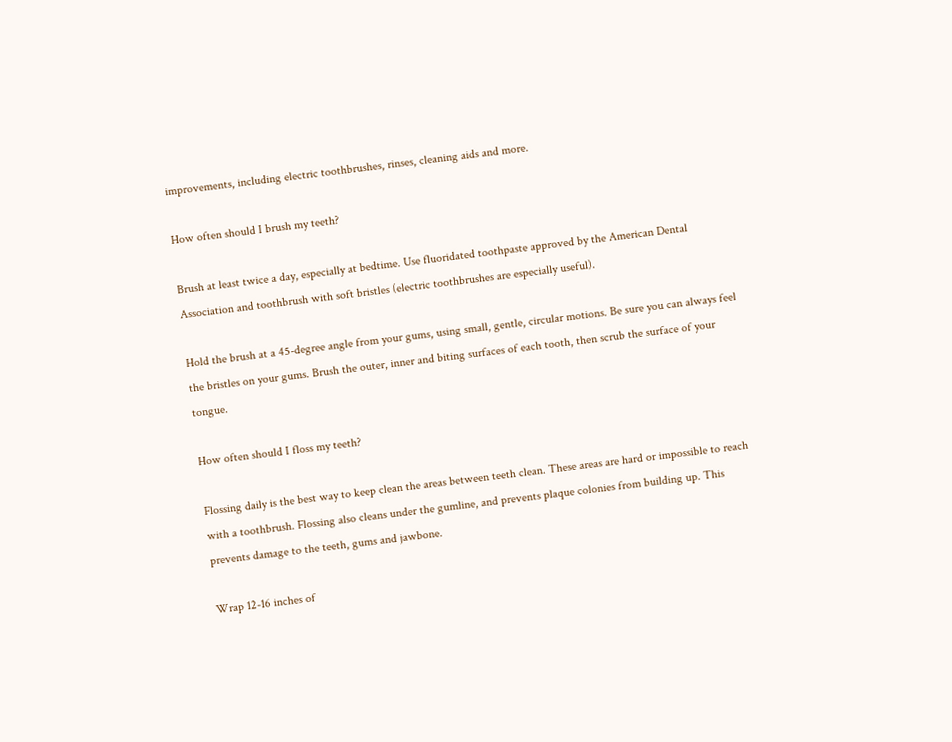improvements, including electric toothbrushes, rinses, cleaning aids and more.

How often should I brush my teeth?

Brush at least twice a day, especially at bedtime. Use fluoridated toothpaste approved by the American Dental Association and toothbrush with soft bristles (electric toothbrushes are especially useful).

Hold the brush at a 45-degree angle from your gums, using small, gentle, circular motions. Be sure you can always feel the bristles on your gums. Brush the outer, inner and biting surfaces of each tooth, then scrub the surface of your tongue.

How often should I floss my teeth?

Flossing daily is the best way to keep clean the areas between teeth clean. These areas are hard or impossible to reach with a toothbrush. Flossing also cleans under the gumline, and prevents plaque colonies from building up. This prevents damage to the teeth, gums and jawbone.

Wrap 12-16 inches of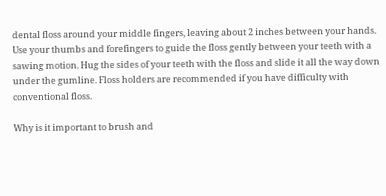dental floss around your middle fingers, leaving about 2 inches between your hands. Use your thumbs and forefingers to guide the floss gently between your teeth with a sawing motion. Hug the sides of your teeth with the floss and slide it all the way down under the gumline. Floss holders are recommended if you have difficulty with conventional floss.

Why is it important to brush and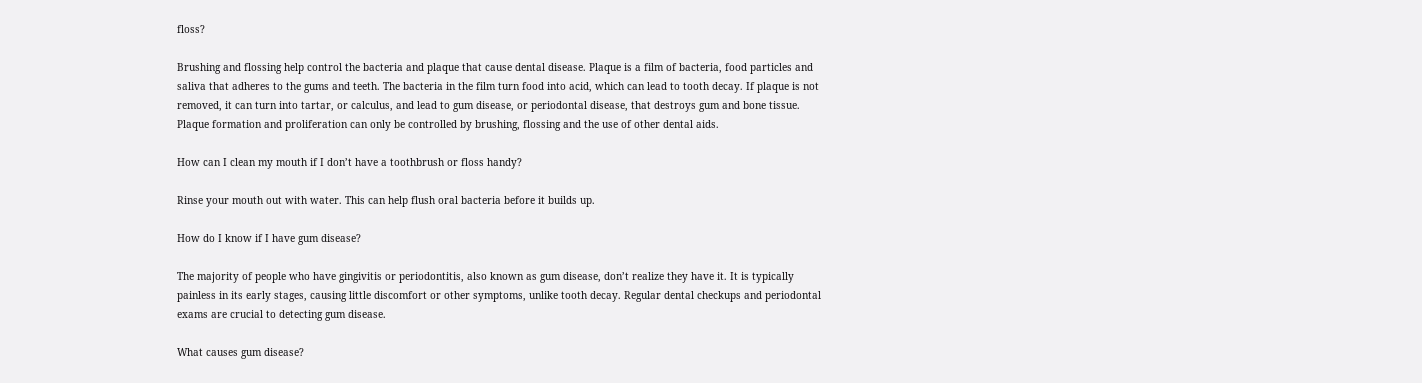floss?

Brushing and flossing help control the bacteria and plaque that cause dental disease. Plaque is a film of bacteria, food particles and saliva that adheres to the gums and teeth. The bacteria in the film turn food into acid, which can lead to tooth decay. If plaque is not removed, it can turn into tartar, or calculus, and lead to gum disease, or periodontal disease, that destroys gum and bone tissue. Plaque formation and proliferation can only be controlled by brushing, flossing and the use of other dental aids.

How can I clean my mouth if I don’t have a toothbrush or floss handy?

Rinse your mouth out with water. This can help flush oral bacteria before it builds up.

How do I know if I have gum disease?

The majority of people who have gingivitis or periodontitis, also known as gum disease, don’t realize they have it. It is typically painless in its early stages, causing little discomfort or other symptoms, unlike tooth decay. Regular dental checkups and periodontal exams are crucial to detecting gum disease.

What causes gum disease?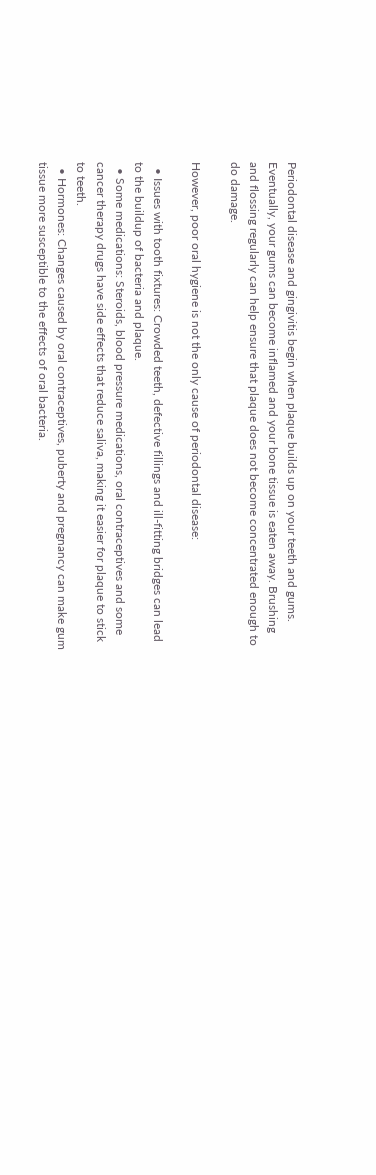Periodontal disease and gingivitis begin when plaque builds up on your teeth and gums. Eventually, your gums can become inflamed and your bone tissue is eaten away. Brushing and flossing regularly can help ensure that plaque does not become concentrated enough to do damage.

However, poor oral hygiene is not the only cause of periodontal disease:

  • Issues with tooth fixtures: Crowded teeth, defective fillings and ill-fitting bridges can lead to the buildup of bacteria and plaque.
  • Some medications: Steroids, blood pressure medications, oral contraceptives and some cancer therapy drugs have side effects that reduce saliva, making it easier for plaque to stick to teeth.
  • Hormones: Changes caused by oral contraceptives, puberty and pregnancy can make gum tissue more susceptible to the effects of oral bacteria.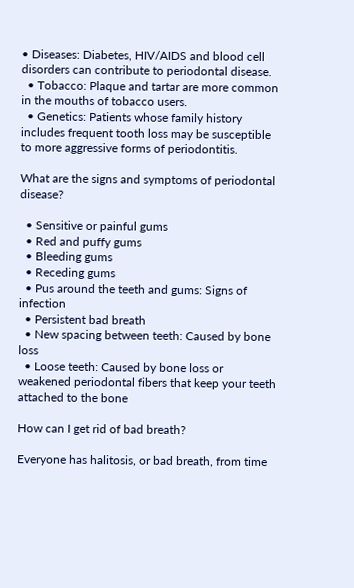• Diseases: Diabetes, HIV/AIDS and blood cell disorders can contribute to periodontal disease.
  • Tobacco: Plaque and tartar are more common in the mouths of tobacco users.
  • Genetics: Patients whose family history includes frequent tooth loss may be susceptible to more aggressive forms of periodontitis.

What are the signs and symptoms of periodontal disease?

  • Sensitive or painful gums
  • Red and puffy gums
  • Bleeding gums
  • Receding gums
  • Pus around the teeth and gums: Signs of infection
  • Persistent bad breath
  • New spacing between teeth: Caused by bone loss
  • Loose teeth: Caused by bone loss or weakened periodontal fibers that keep your teeth attached to the bone

How can I get rid of bad breath?

Everyone has halitosis, or bad breath, from time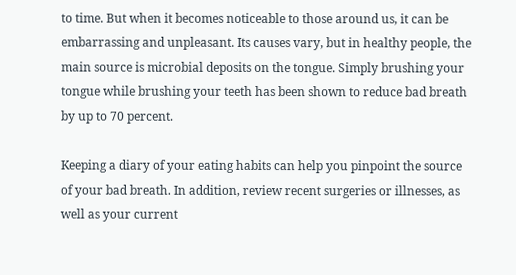to time. But when it becomes noticeable to those around us, it can be embarrassing and unpleasant. Its causes vary, but in healthy people, the main source is microbial deposits on the tongue. Simply brushing your tongue while brushing your teeth has been shown to reduce bad breath by up to 70 percent.

Keeping a diary of your eating habits can help you pinpoint the source of your bad breath. In addition, review recent surgeries or illnesses, as well as your current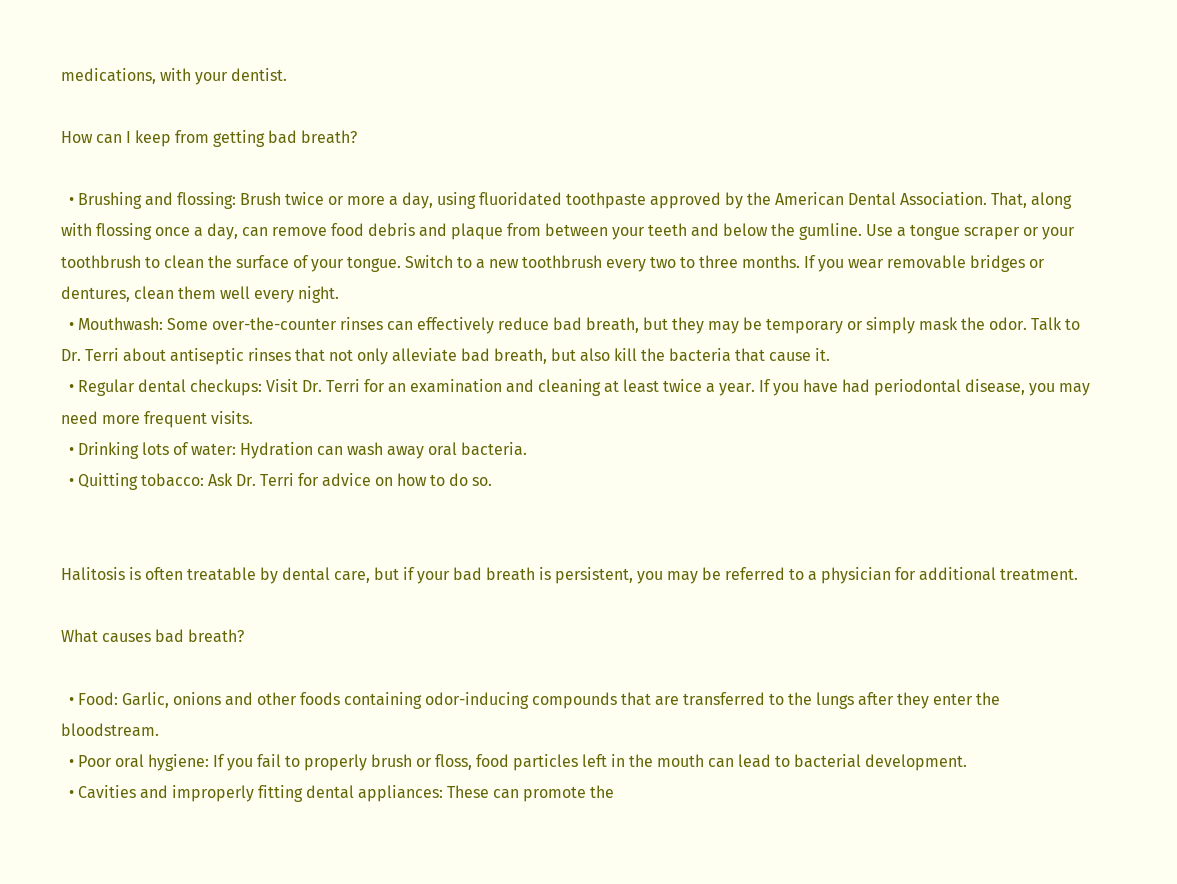medications, with your dentist.

How can I keep from getting bad breath?

  • Brushing and flossing: Brush twice or more a day, using fluoridated toothpaste approved by the American Dental Association. That, along with flossing once a day, can remove food debris and plaque from between your teeth and below the gumline. Use a tongue scraper or your toothbrush to clean the surface of your tongue. Switch to a new toothbrush every two to three months. If you wear removable bridges or dentures, clean them well every night.
  • Mouthwash: Some over-the-counter rinses can effectively reduce bad breath, but they may be temporary or simply mask the odor. Talk to Dr. Terri about antiseptic rinses that not only alleviate bad breath, but also kill the bacteria that cause it.
  • Regular dental checkups: Visit Dr. Terri for an examination and cleaning at least twice a year. If you have had periodontal disease, you may need more frequent visits.
  • Drinking lots of water: Hydration can wash away oral bacteria.
  • Quitting tobacco: Ask Dr. Terri for advice on how to do so.


Halitosis is often treatable by dental care, but if your bad breath is persistent, you may be referred to a physician for additional treatment.

What causes bad breath?

  • Food: Garlic, onions and other foods containing odor-inducing compounds that are transferred to the lungs after they enter the bloodstream.
  • Poor oral hygiene: If you fail to properly brush or floss, food particles left in the mouth can lead to bacterial development.
  • Cavities and improperly fitting dental appliances: These can promote the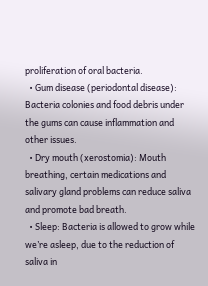proliferation of oral bacteria.
  • Gum disease (periodontal disease): Bacteria colonies and food debris under the gums can cause inflammation and other issues.
  • Dry mouth (xerostomia): Mouth breathing, certain medications and salivary gland problems can reduce saliva and promote bad breath.
  • Sleep: Bacteria is allowed to grow while we’re asleep, due to the reduction of saliva in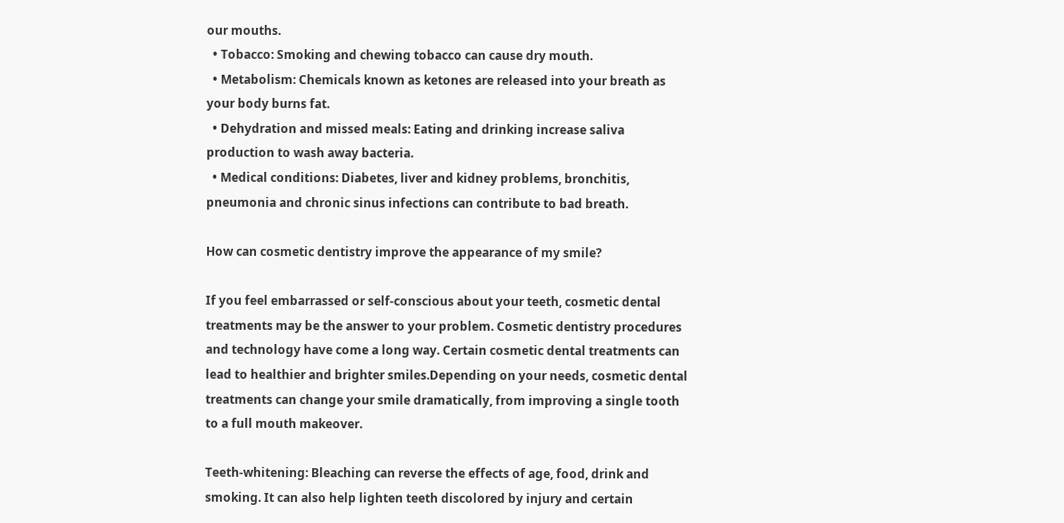our mouths.
  • Tobacco: Smoking and chewing tobacco can cause dry mouth.
  • Metabolism: Chemicals known as ketones are released into your breath as your body burns fat.
  • Dehydration and missed meals: Eating and drinking increase saliva production to wash away bacteria.
  • Medical conditions: Diabetes, liver and kidney problems, bronchitis, pneumonia and chronic sinus infections can contribute to bad breath.

How can cosmetic dentistry improve the appearance of my smile?

If you feel embarrassed or self-conscious about your teeth, cosmetic dental treatments may be the answer to your problem. Cosmetic dentistry procedures and technology have come a long way. Certain cosmetic dental treatments can lead to healthier and brighter smiles.Depending on your needs, cosmetic dental treatments can change your smile dramatically, from improving a single tooth to a full mouth makeover.

Teeth-whitening: Bleaching can reverse the effects of age, food, drink and smoking. It can also help lighten teeth discolored by injury and certain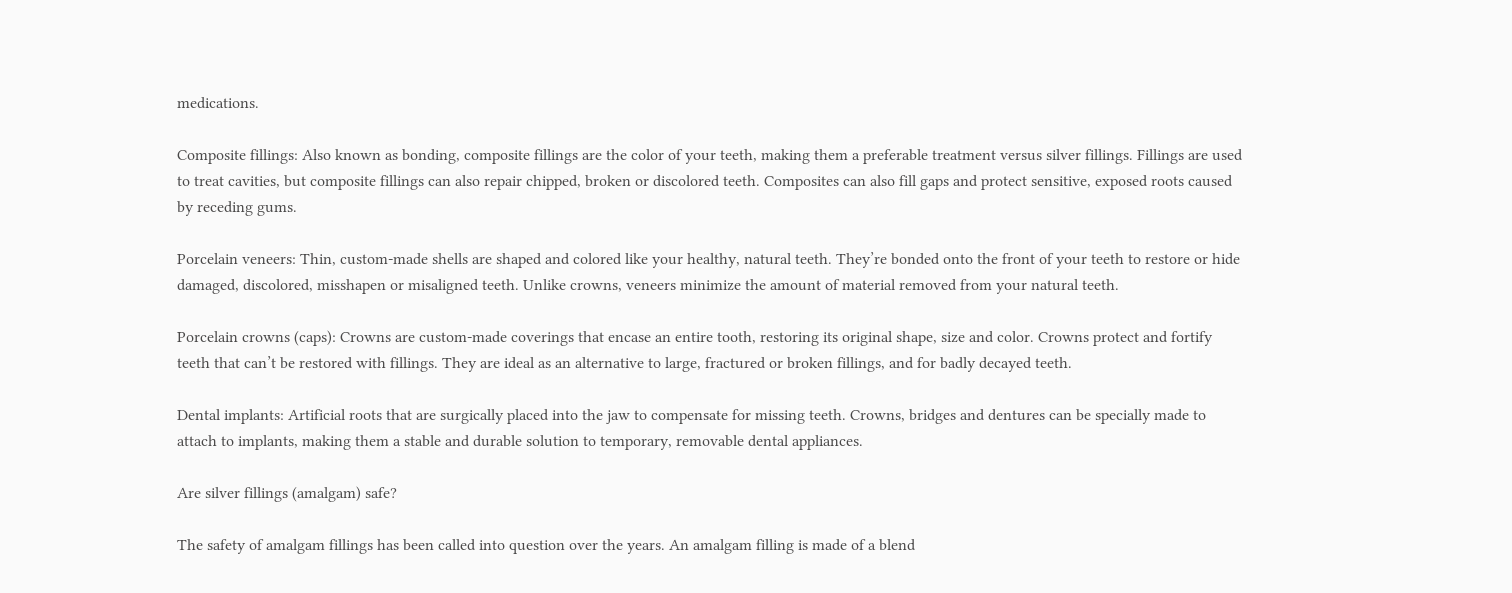medications.

Composite fillings: Also known as bonding, composite fillings are the color of your teeth, making them a preferable treatment versus silver fillings. Fillings are used to treat cavities, but composite fillings can also repair chipped, broken or discolored teeth. Composites can also fill gaps and protect sensitive, exposed roots caused by receding gums.

Porcelain veneers: Thin, custom-made shells are shaped and colored like your healthy, natural teeth. They’re bonded onto the front of your teeth to restore or hide damaged, discolored, misshapen or misaligned teeth. Unlike crowns, veneers minimize the amount of material removed from your natural teeth.

Porcelain crowns (caps): Crowns are custom-made coverings that encase an entire tooth, restoring its original shape, size and color. Crowns protect and fortify teeth that can’t be restored with fillings. They are ideal as an alternative to large, fractured or broken fillings, and for badly decayed teeth.

Dental implants: Artificial roots that are surgically placed into the jaw to compensate for missing teeth. Crowns, bridges and dentures can be specially made to attach to implants, making them a stable and durable solution to temporary, removable dental appliances.

Are silver fillings (amalgam) safe?

The safety of amalgam fillings has been called into question over the years. An amalgam filling is made of a blend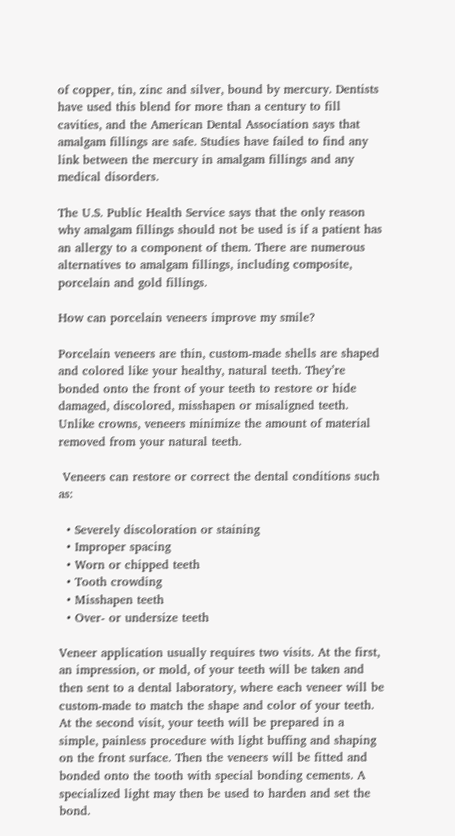of copper, tin, zinc and silver, bound by mercury. Dentists have used this blend for more than a century to fill cavities, and the American Dental Association says that amalgam fillings are safe. Studies have failed to find any link between the mercury in amalgam fillings and any medical disorders.

The U.S. Public Health Service says that the only reason why amalgam fillings should not be used is if a patient has an allergy to a component of them. There are numerous alternatives to amalgam fillings, including composite, porcelain and gold fillings.

How can porcelain veneers improve my smile?

Porcelain veneers are thin, custom-made shells are shaped and colored like your healthy, natural teeth. They’re bonded onto the front of your teeth to restore or hide damaged, discolored, misshapen or misaligned teeth. Unlike crowns, veneers minimize the amount of material removed from your natural teeth.

 Veneers can restore or correct the dental conditions such as:

  • Severely discoloration or staining
  • Improper spacing
  • Worn or chipped teeth
  • Tooth crowding
  • Misshapen teeth
  • Over- or undersize teeth

Veneer application usually requires two visits. At the first, an impression, or mold, of your teeth will be taken and then sent to a dental laboratory, where each veneer will be custom-made to match the shape and color of your teeth. At the second visit, your teeth will be prepared in a simple, painless procedure with light buffing and shaping on the front surface. Then the veneers will be fitted and bonded onto the tooth with special bonding cements. A specialized light may then be used to harden and set the bond.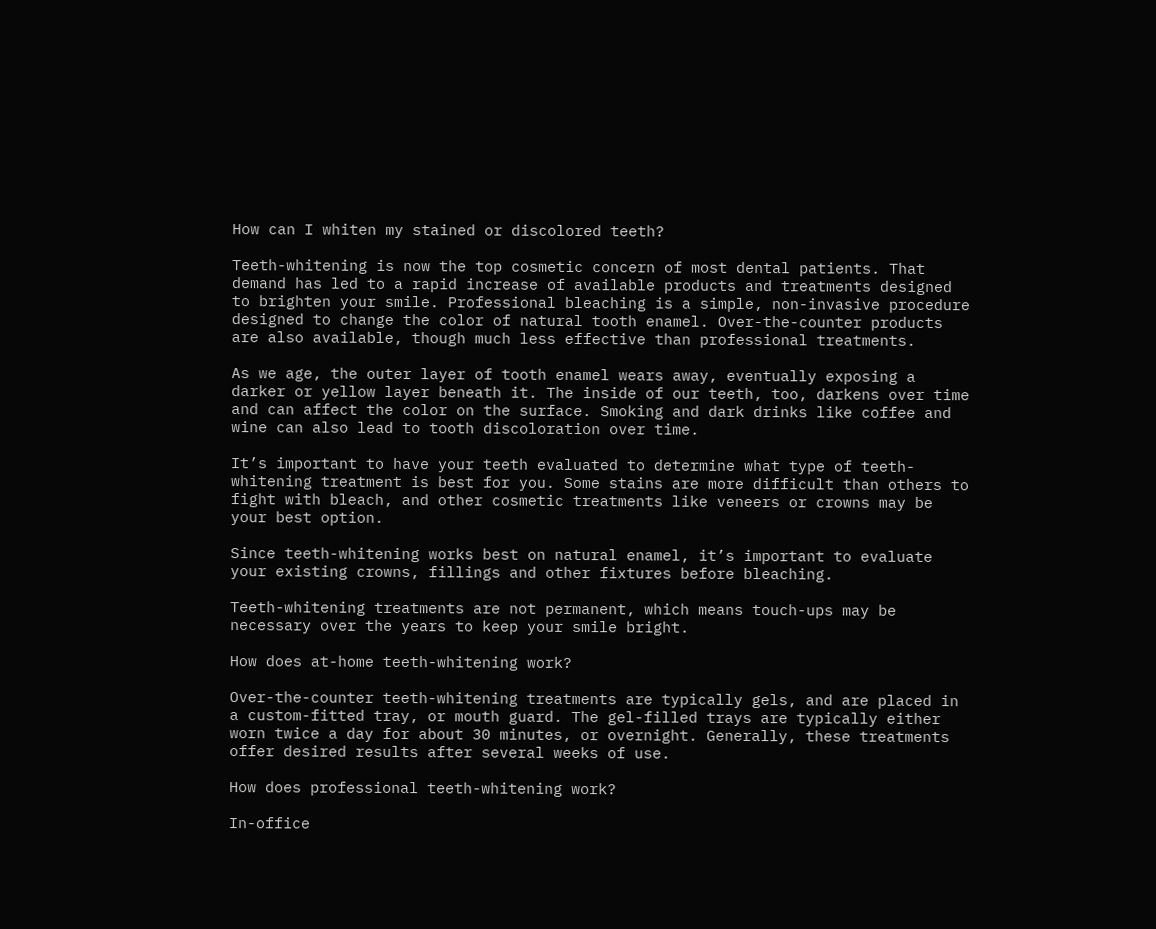How can I whiten my stained or discolored teeth?

Teeth-whitening is now the top cosmetic concern of most dental patients. That demand has led to a rapid increase of available products and treatments designed to brighten your smile. Professional bleaching is a simple, non-invasive procedure designed to change the color of natural tooth enamel. Over-the-counter products are also available, though much less effective than professional treatments.

As we age, the outer layer of tooth enamel wears away, eventually exposing a darker or yellow layer beneath it. The inside of our teeth, too, darkens over time and can affect the color on the surface. Smoking and dark drinks like coffee and wine can also lead to tooth discoloration over time.

It’s important to have your teeth evaluated to determine what type of teeth-whitening treatment is best for you. Some stains are more difficult than others to fight with bleach, and other cosmetic treatments like veneers or crowns may be your best option.

Since teeth-whitening works best on natural enamel, it’s important to evaluate your existing crowns, fillings and other fixtures before bleaching.

Teeth-whitening treatments are not permanent, which means touch-ups may be necessary over the years to keep your smile bright.

How does at-home teeth-whitening work?

Over-the-counter teeth-whitening treatments are typically gels, and are placed in a custom-fitted tray, or mouth guard. The gel-filled trays are typically either worn twice a day for about 30 minutes, or overnight. Generally, these treatments offer desired results after several weeks of use.

How does professional teeth-whitening work?

In-office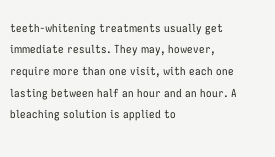teeth-whitening treatments usually get immediate results. They may, however, require more than one visit, with each one lasting between half an hour and an hour. A bleaching solution is applied to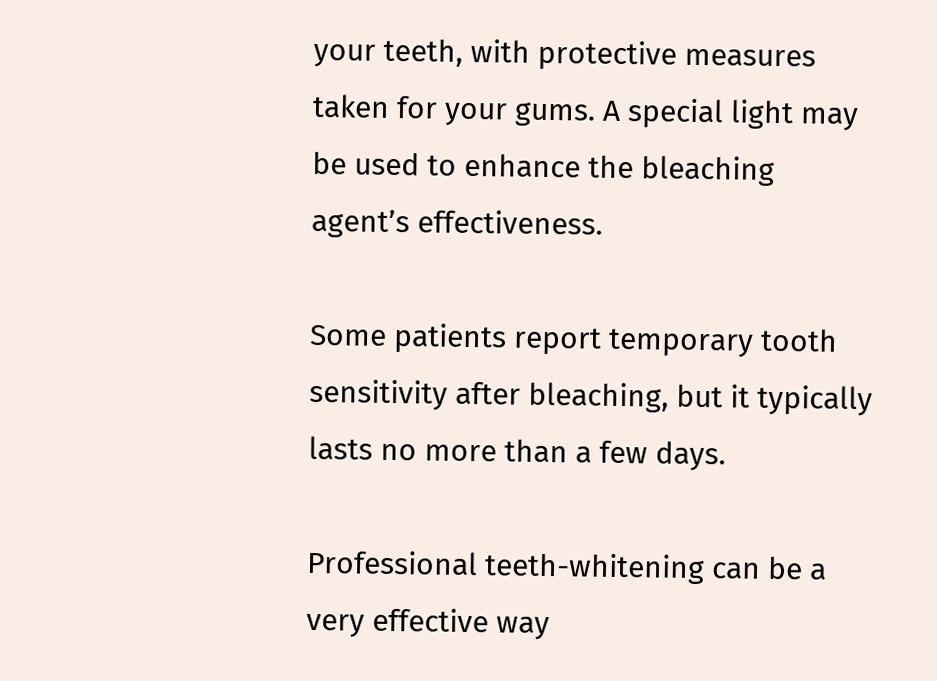your teeth, with protective measures taken for your gums. A special light may be used to enhance the bleaching agent’s effectiveness.

Some patients report temporary tooth sensitivity after bleaching, but it typically lasts no more than a few days.

Professional teeth-whitening can be a very effective way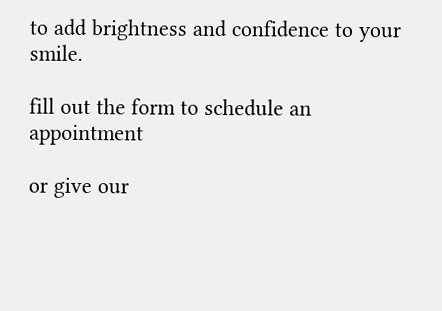to add brightness and confidence to your smile.

fill out the form to schedule an appointment

or give our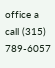office a call (315) 789-6057